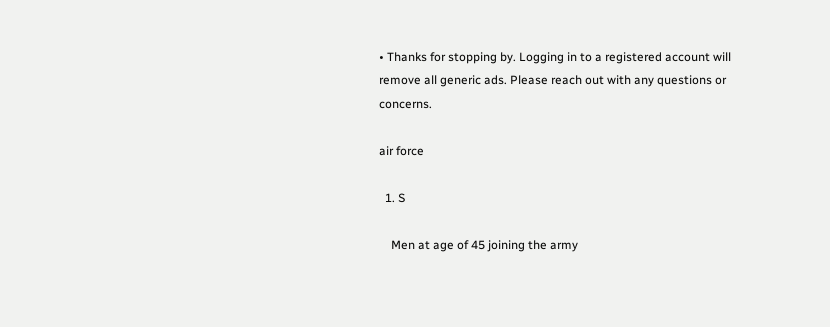• Thanks for stopping by. Logging in to a registered account will remove all generic ads. Please reach out with any questions or concerns.

air force

  1. S

    Men at age of 45 joining the army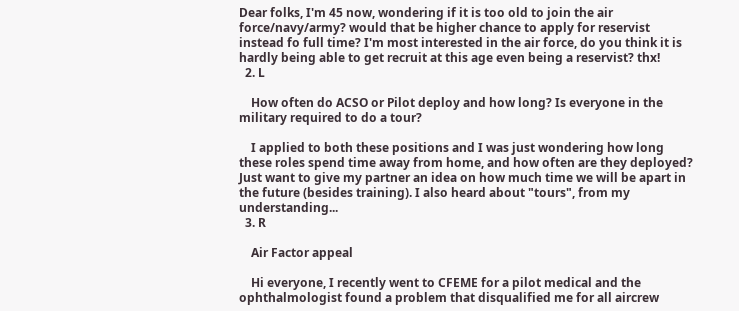Dear folks, I'm 45 now, wondering if it is too old to join the air force/navy/army? would that be higher chance to apply for reservist instead fo full time? I'm most interested in the air force, do you think it is hardly being able to get recruit at this age even being a reservist? thx!
  2. L

    How often do ACSO or Pilot deploy and how long? Is everyone in the military required to do a tour?

    I applied to both these positions and I was just wondering how long these roles spend time away from home, and how often are they deployed? Just want to give my partner an idea on how much time we will be apart in the future (besides training). I also heard about "tours", from my understanding...
  3. R

    Air Factor appeal

    Hi everyone, I recently went to CFEME for a pilot medical and the ophthalmologist found a problem that disqualified me for all aircrew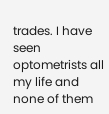trades. I have seen optometrists all my life and none of them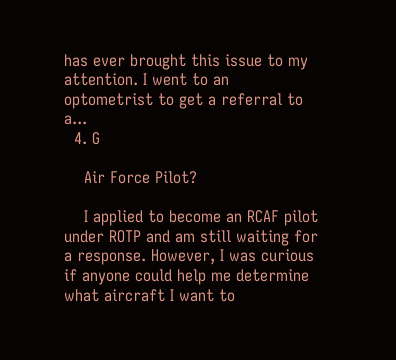has ever brought this issue to my attention. I went to an optometrist to get a referral to a...
  4. G

    Air Force Pilot?

    I applied to become an RCAF pilot under ROTP and am still waiting for a response. However, I was curious if anyone could help me determine what aircraft I want to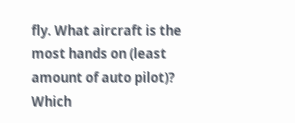fly. What aircraft is the most hands on (least amount of auto pilot)? Which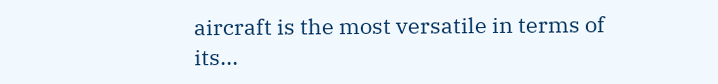aircraft is the most versatile in terms of its...